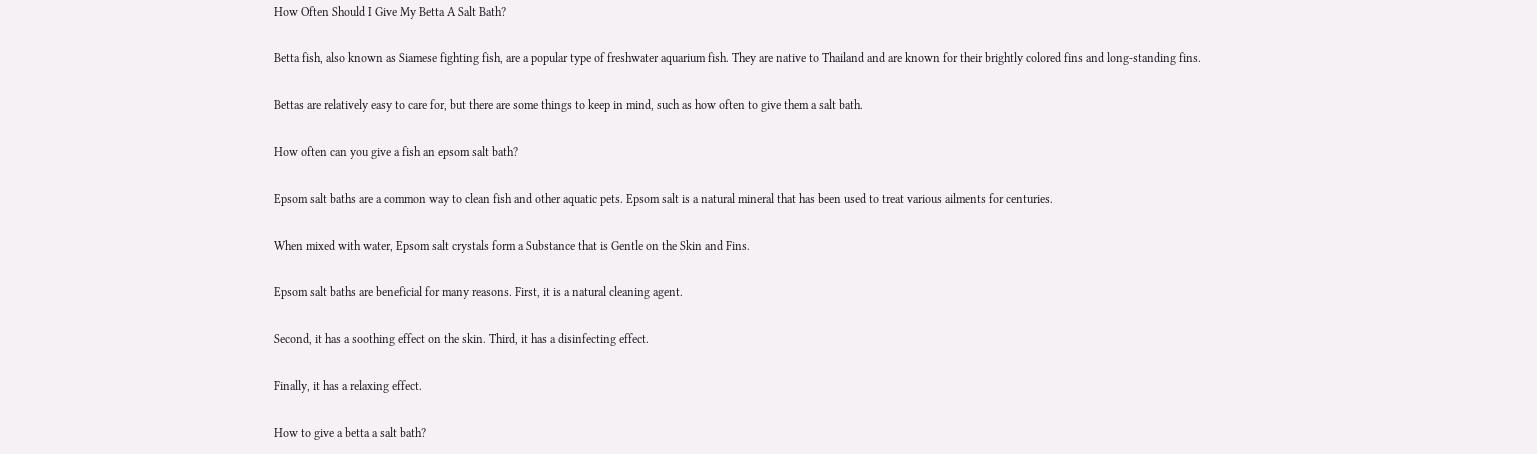How Often Should I Give My Betta A Salt Bath?

Betta fish, also known as Siamese fighting fish, are a popular type of freshwater aquarium fish. They are native to Thailand and are known for their brightly colored fins and long-standing fins.

Bettas are relatively easy to care for, but there are some things to keep in mind, such as how often to give them a salt bath.

How often can you give a fish an epsom salt bath?

Epsom salt baths are a common way to clean fish and other aquatic pets. Epsom salt is a natural mineral that has been used to treat various ailments for centuries.

When mixed with water, Epsom salt crystals form a Substance that is Gentle on the Skin and Fins.

Epsom salt baths are beneficial for many reasons. First, it is a natural cleaning agent.

Second, it has a soothing effect on the skin. Third, it has a disinfecting effect.

Finally, it has a relaxing effect.

How to give a betta a salt bath?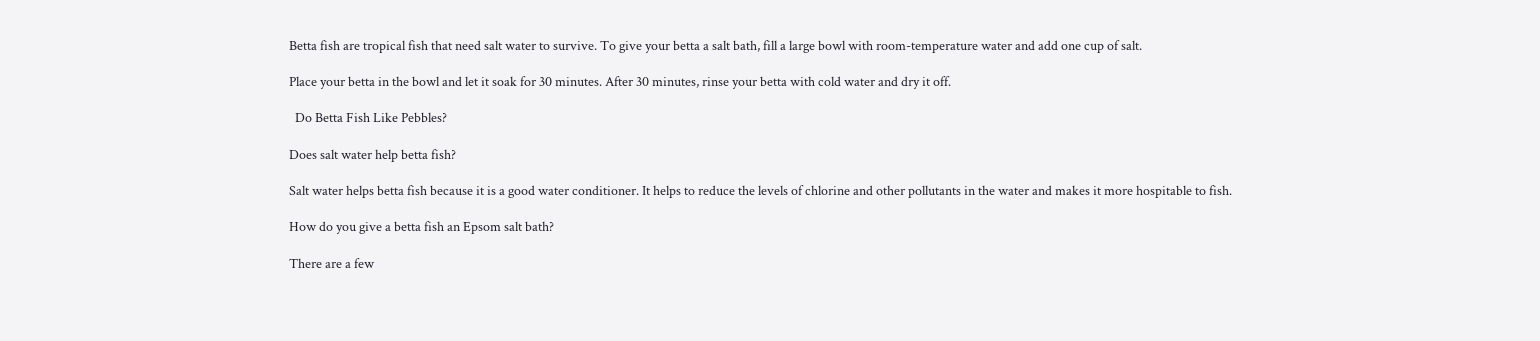Betta fish are tropical fish that need salt water to survive. To give your betta a salt bath, fill a large bowl with room-temperature water and add one cup of salt.

Place your betta in the bowl and let it soak for 30 minutes. After 30 minutes, rinse your betta with cold water and dry it off.

  Do Betta Fish Like Pebbles?

Does salt water help betta fish?

Salt water helps betta fish because it is a good water conditioner. It helps to reduce the levels of chlorine and other pollutants in the water and makes it more hospitable to fish.

How do you give a betta fish an Epsom salt bath?

There are a few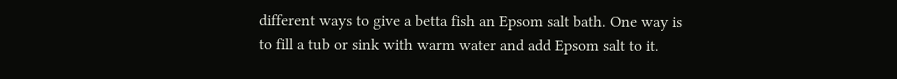different ways to give a betta fish an Epsom salt bath. One way is to fill a tub or sink with warm water and add Epsom salt to it.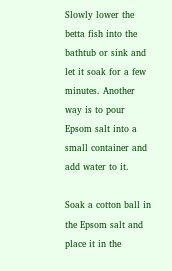Slowly lower the betta fish into the bathtub or sink and let it soak for a few minutes. Another way is to pour Epsom salt into a small container and add water to it.

Soak a cotton ball in the Epsom salt and place it in the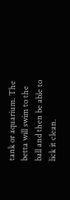tank or aquarium. The betta will swim to the ball and then be able to lick it clean.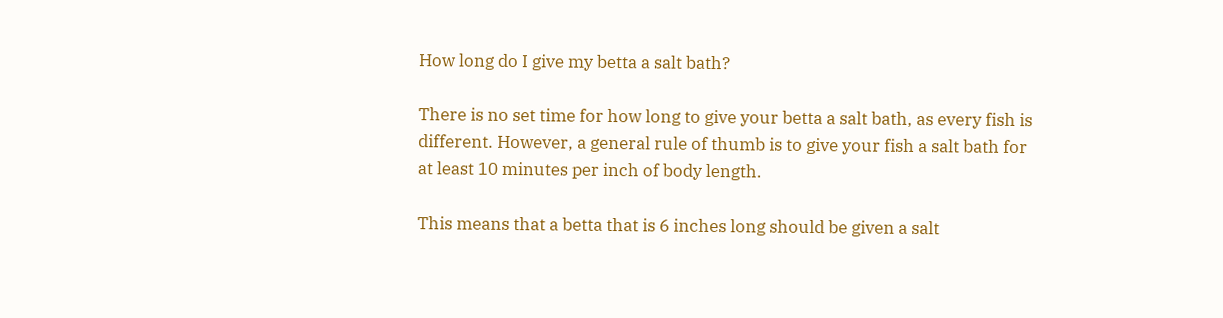How long do I give my betta a salt bath?

There is no set time for how long to give your betta a salt bath, as every fish is different. However, a general rule of thumb is to give your fish a salt bath for at least 10 minutes per inch of body length.

This means that a betta that is 6 inches long should be given a salt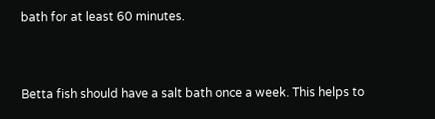bath for at least 60 minutes.


Betta fish should have a salt bath once a week. This helps to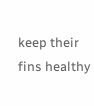keep their fins healthy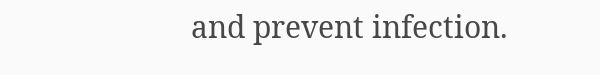and prevent infection.